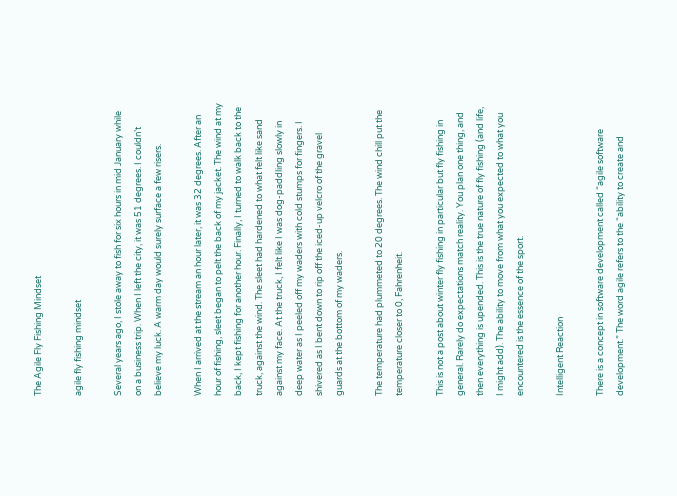The Agile Fly Fishing Mindset

agile fly fishing mindset

Several years ago, I stole away to fish for six hours in mid January while on a business trip. When I left the city, it was 51 degrees. I couldn’t believe my luck. A warm day would surely surface a few risers.

When I arrived at the stream an hour later, it was 32 degrees. After an hour of fishing, sleet began to pelt the back of my jacket. The wind at my back, I kept fishing for another hour. Finally, I turned to walk back to the truck, against the wind. The sleet had hardened to what felt like sand against my face. At the truck, I felt like I was dog-paddling slowly in deep water as I peeled off my waders with cold stumps for fingers. I shivered as I bent down to rip off the iced-up velcro of the gravel guards at the bottom of my waders.

The temperature had plummeted to 20 degrees. The wind chill put the temperature closer to 0, Fahrenheit.

This is not a post about winter fly fishing in particular but fly fishing in general. Rarely do expectations match reality. You plan one thing, and then everything is upended. This is the true nature of fly fishing (and life, I might add). The ability to move from what you expected to what you encountered is the essence of the sport.

Intelligent Reaction

There is a concept in software development called “agile software development.” The word agile refers to the “ability to create and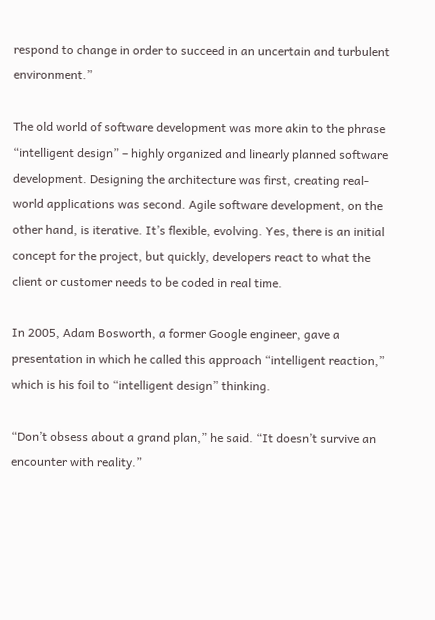respond to change in order to succeed in an uncertain and turbulent environment.”

The old world of software development was more akin to the phrase “intelligent design” – highly organized and linearly planned software development. Designing the architecture was first, creating real-world applications was second. Agile software development, on the other hand, is iterative. It’s flexible, evolving. Yes, there is an initial concept for the project, but quickly, developers react to what the client or customer needs to be coded in real time.

In 2005, Adam Bosworth, a former Google engineer, gave a presentation in which he called this approach “intelligent reaction,” which is his foil to “intelligent design” thinking.

“Don’t obsess about a grand plan,” he said. “It doesn’t survive an encounter with reality.”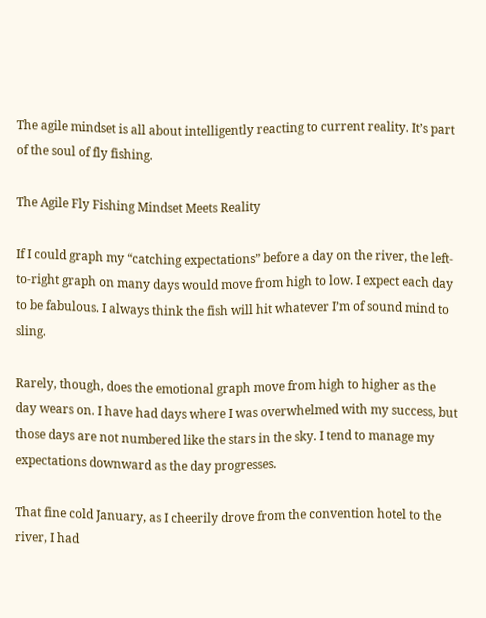The agile mindset is all about intelligently reacting to current reality. It’s part of the soul of fly fishing.

The Agile Fly Fishing Mindset Meets Reality

If I could graph my “catching expectations” before a day on the river, the left-to-right graph on many days would move from high to low. I expect each day to be fabulous. I always think the fish will hit whatever I’m of sound mind to sling.

Rarely, though, does the emotional graph move from high to higher as the day wears on. I have had days where I was overwhelmed with my success, but those days are not numbered like the stars in the sky. I tend to manage my expectations downward as the day progresses.

That fine cold January, as I cheerily drove from the convention hotel to the river, I had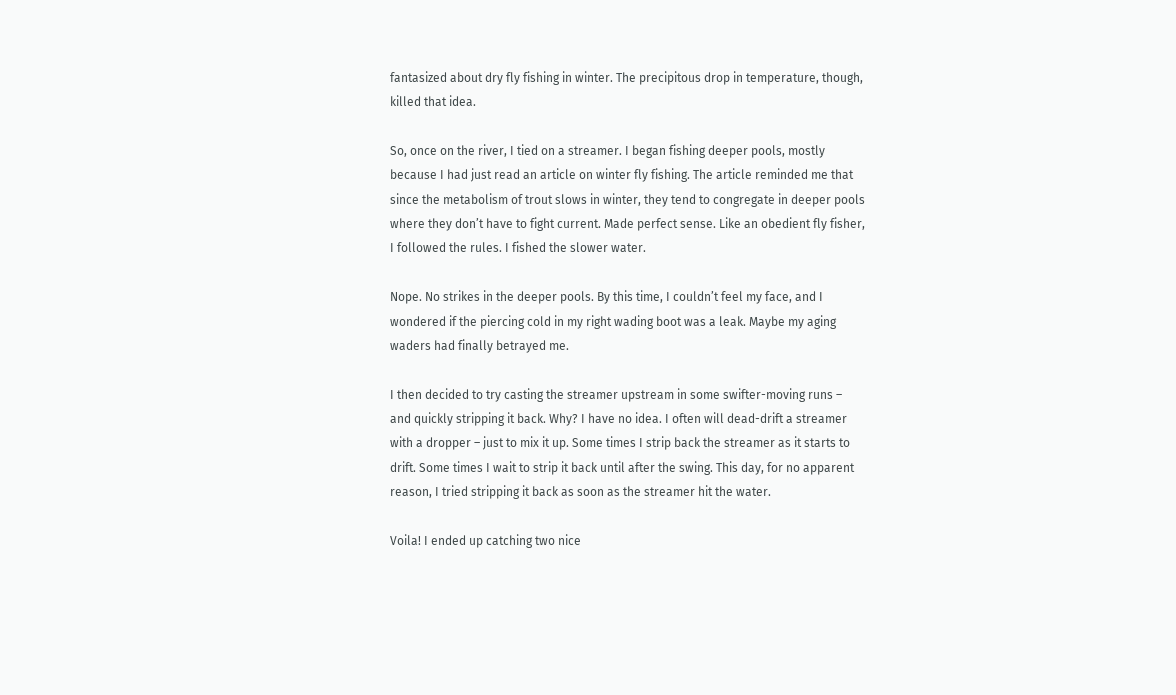fantasized about dry fly fishing in winter. The precipitous drop in temperature, though, killed that idea.

So, once on the river, I tied on a streamer. I began fishing deeper pools, mostly because I had just read an article on winter fly fishing. The article reminded me that since the metabolism of trout slows in winter, they tend to congregate in deeper pools where they don’t have to fight current. Made perfect sense. Like an obedient fly fisher, I followed the rules. I fished the slower water.

Nope. No strikes in the deeper pools. By this time, I couldn’t feel my face, and I wondered if the piercing cold in my right wading boot was a leak. Maybe my aging waders had finally betrayed me.

I then decided to try casting the streamer upstream in some swifter-moving runs – and quickly stripping it back. Why? I have no idea. I often will dead-drift a streamer with a dropper – just to mix it up. Some times I strip back the streamer as it starts to drift. Some times I wait to strip it back until after the swing. This day, for no apparent reason, I tried stripping it back as soon as the streamer hit the water.

Voila! I ended up catching two nice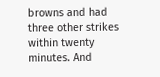browns and had three other strikes within twenty minutes. And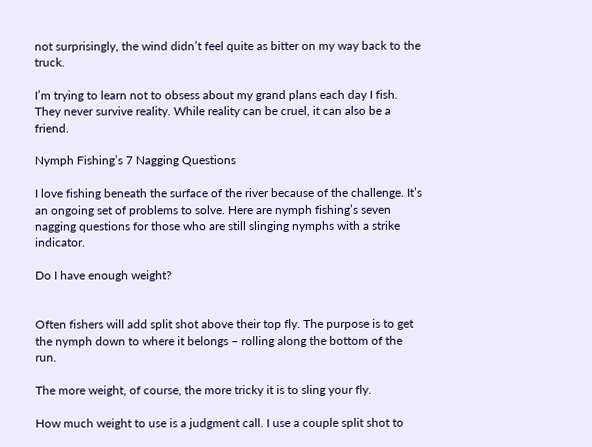not surprisingly, the wind didn’t feel quite as bitter on my way back to the truck.

I’m trying to learn not to obsess about my grand plans each day I fish. They never survive reality. While reality can be cruel, it can also be a friend.

Nymph Fishing’s 7 Nagging Questions

I love fishing beneath the surface of the river because of the challenge. It’s an ongoing set of problems to solve. Here are nymph fishing’s seven nagging questions for those who are still slinging nymphs with a strike indicator.

Do I have enough weight?


Often fishers will add split shot above their top fly. The purpose is to get the nymph down to where it belongs – rolling along the bottom of the run.

The more weight, of course, the more tricky it is to sling your fly.

How much weight to use is a judgment call. I use a couple split shot to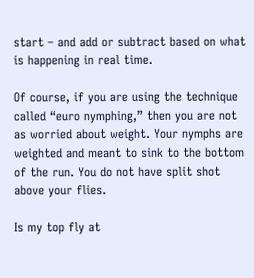start – and add or subtract based on what is happening in real time.

Of course, if you are using the technique called “euro nymphing,” then you are not as worried about weight. Your nymphs are weighted and meant to sink to the bottom of the run. You do not have split shot above your flies.

Is my top fly at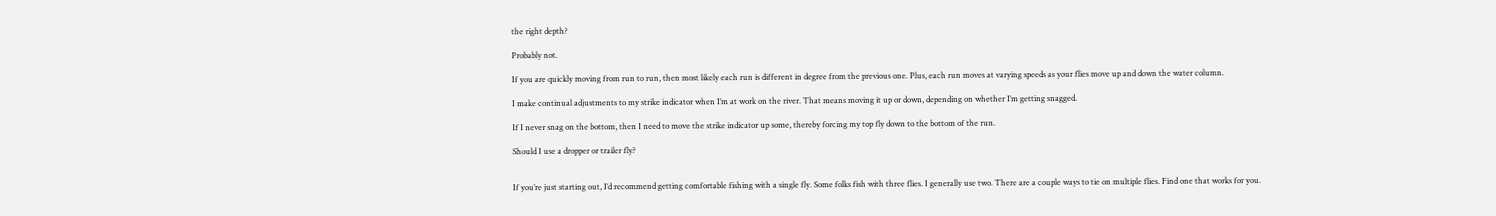the right depth?

Probably not.

If you are quickly moving from run to run, then most likely each run is different in degree from the previous one. Plus, each run moves at varying speeds as your flies move up and down the water column.

I make continual adjustments to my strike indicator when I’m at work on the river. That means moving it up or down, depending on whether I’m getting snagged.

If I never snag on the bottom, then I need to move the strike indicator up some, thereby forcing my top fly down to the bottom of the run.

Should I use a dropper or trailer fly?


If you’re just starting out, I’d recommend getting comfortable fishing with a single fly. Some folks fish with three flies. I generally use two. There are a couple ways to tie on multiple flies. Find one that works for you.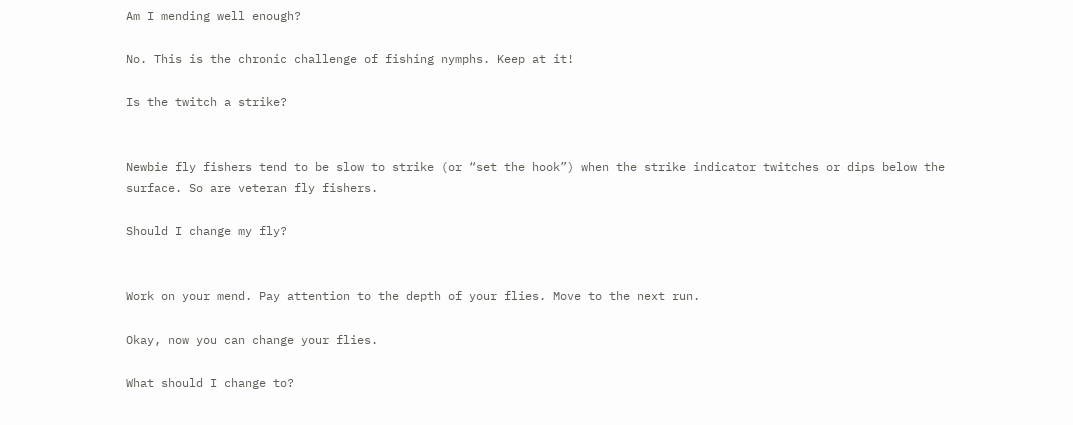Am I mending well enough?

No. This is the chronic challenge of fishing nymphs. Keep at it!

Is the twitch a strike?


Newbie fly fishers tend to be slow to strike (or “set the hook”) when the strike indicator twitches or dips below the surface. So are veteran fly fishers.

Should I change my fly?


Work on your mend. Pay attention to the depth of your flies. Move to the next run.

Okay, now you can change your flies.

What should I change to?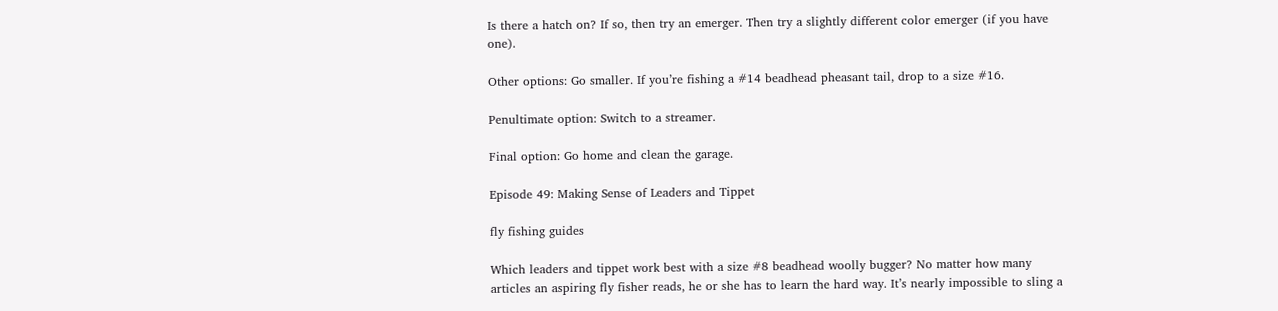Is there a hatch on? If so, then try an emerger. Then try a slightly different color emerger (if you have one).

Other options: Go smaller. If you’re fishing a #14 beadhead pheasant tail, drop to a size #16.

Penultimate option: Switch to a streamer.

Final option: Go home and clean the garage.

Episode 49: Making Sense of Leaders and Tippet

fly fishing guides

Which leaders and tippet work best with a size #8 beadhead woolly bugger? No matter how many articles an aspiring fly fisher reads, he or she has to learn the hard way. It’s nearly impossible to sling a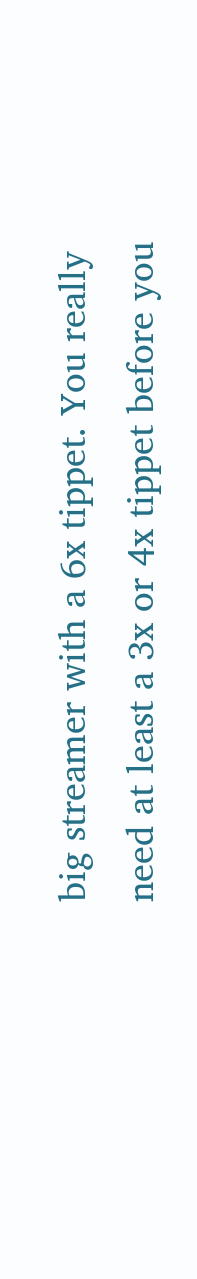big streamer with a 6x tippet. You really need at least a 3x or 4x tippet before you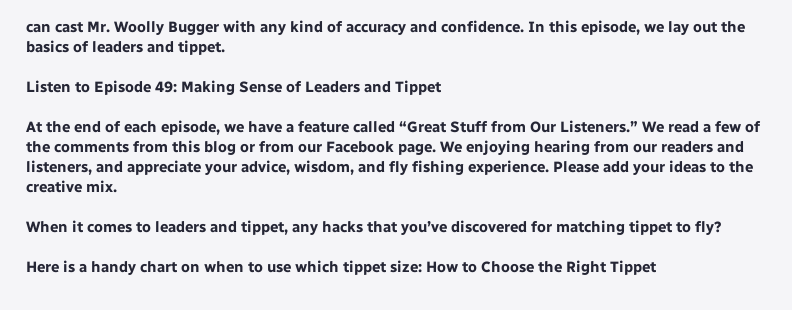can cast Mr. Woolly Bugger with any kind of accuracy and confidence. In this episode, we lay out the basics of leaders and tippet.

Listen to Episode 49: Making Sense of Leaders and Tippet

At the end of each episode, we have a feature called “Great Stuff from Our Listeners.” We read a few of the comments from this blog or from our Facebook page. We enjoying hearing from our readers and listeners, and appreciate your advice, wisdom, and fly fishing experience. Please add your ideas to the creative mix.

When it comes to leaders and tippet, any hacks that you’ve discovered for matching tippet to fly?

Here is a handy chart on when to use which tippet size: How to Choose the Right Tippet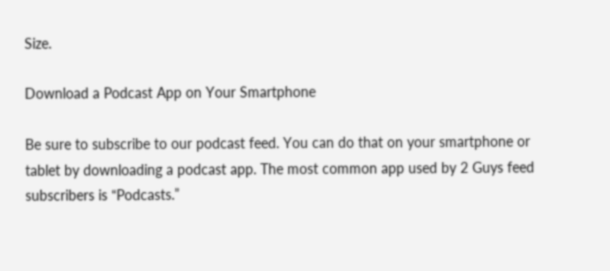Size.

Download a Podcast App on Your Smartphone

Be sure to subscribe to our podcast feed. You can do that on your smartphone or tablet by downloading a podcast app. The most common app used by 2 Guys feed subscribers is “Podcasts.”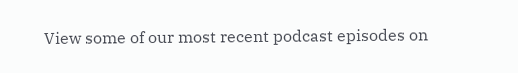View some of our most recent podcast episodes on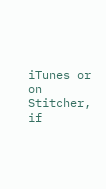iTunes or on Stitcher, if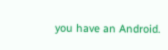you have an Android.